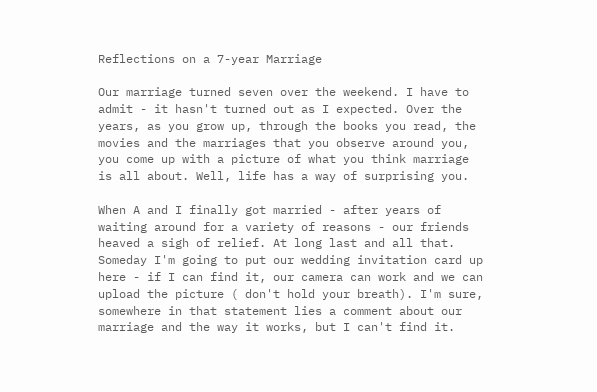Reflections on a 7-year Marriage

Our marriage turned seven over the weekend. I have to admit - it hasn't turned out as I expected. Over the years, as you grow up, through the books you read, the movies and the marriages that you observe around you, you come up with a picture of what you think marriage is all about. Well, life has a way of surprising you.

When A and I finally got married - after years of waiting around for a variety of reasons - our friends heaved a sigh of relief. At long last and all that. Someday I'm going to put our wedding invitation card up here - if I can find it, our camera can work and we can upload the picture ( don't hold your breath). I'm sure, somewhere in that statement lies a comment about our marriage and the way it works, but I can't find it.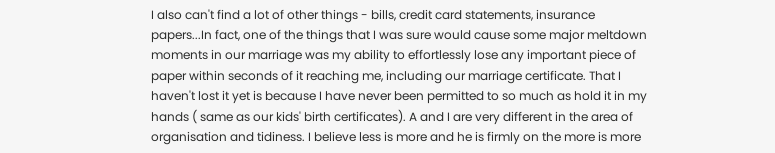I also can't find a lot of other things - bills, credit card statements, insurance papers...In fact, one of the things that I was sure would cause some major meltdown moments in our marriage was my ability to effortlessly lose any important piece of paper within seconds of it reaching me, including our marriage certificate. That I haven't lost it yet is because I have never been permitted to so much as hold it in my hands ( same as our kids' birth certificates). A and I are very different in the area of organisation and tidiness. I believe less is more and he is firmly on the more is more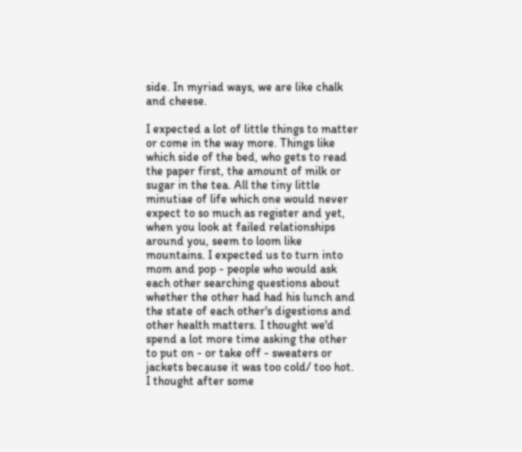side. In myriad ways, we are like chalk and cheese.

I expected a lot of little things to matter or come in the way more. Things like which side of the bed, who gets to read the paper first, the amount of milk or sugar in the tea. All the tiny little minutiae of life which one would never expect to so much as register and yet, when you look at failed relationships around you, seem to loom like mountains. I expected us to turn into mom and pop - people who would ask each other searching questions about whether the other had had his lunch and the state of each other's digestions and other health matters. I thought we'd spend a lot more time asking the other to put on - or take off - sweaters or jackets because it was too cold/ too hot. I thought after some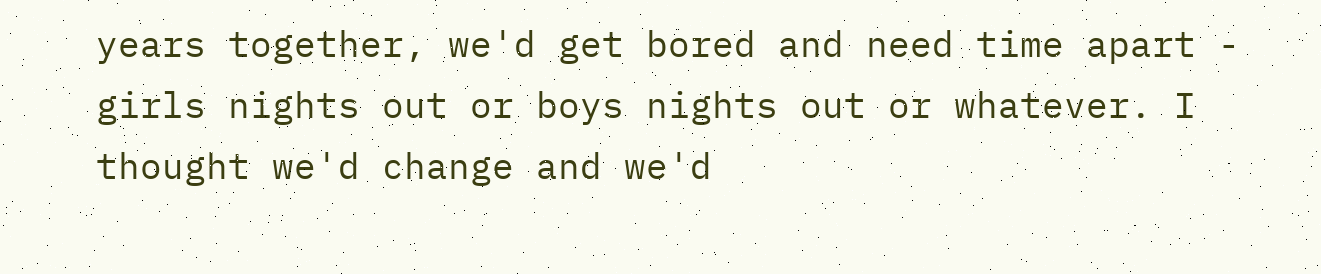years together, we'd get bored and need time apart - girls nights out or boys nights out or whatever. I thought we'd change and we'd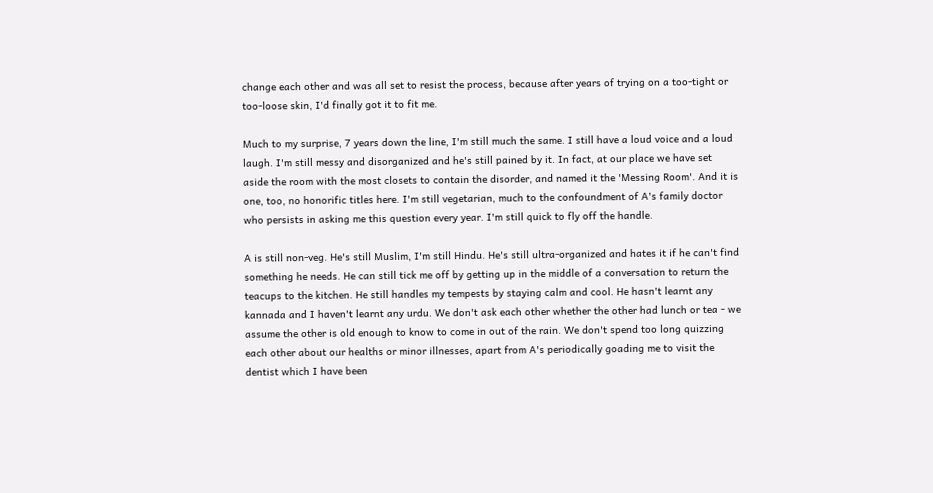change each other and was all set to resist the process, because after years of trying on a too-tight or too-loose skin, I'd finally got it to fit me.

Much to my surprise, 7 years down the line, I'm still much the same. I still have a loud voice and a loud laugh. I'm still messy and disorganized and he's still pained by it. In fact, at our place we have set aside the room with the most closets to contain the disorder, and named it the 'Messing Room'. And it is one, too, no honorific titles here. I'm still vegetarian, much to the confoundment of A's family doctor who persists in asking me this question every year. I'm still quick to fly off the handle.

A is still non-veg. He's still Muslim, I'm still Hindu. He's still ultra-organized and hates it if he can't find something he needs. He can still tick me off by getting up in the middle of a conversation to return the teacups to the kitchen. He still handles my tempests by staying calm and cool. He hasn't learnt any kannada and I haven't learnt any urdu. We don't ask each other whether the other had lunch or tea - we assume the other is old enough to know to come in out of the rain. We don't spend too long quizzing each other about our healths or minor illnesses, apart from A's periodically goading me to visit the dentist which I have been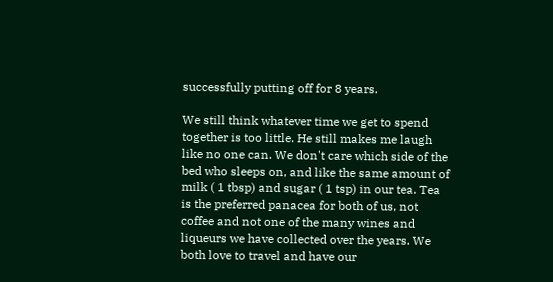successfully putting off for 8 years.

We still think whatever time we get to spend together is too little. He still makes me laugh like no one can. We don't care which side of the bed who sleeps on, and like the same amount of milk ( 1 tbsp) and sugar ( 1 tsp) in our tea. Tea is the preferred panacea for both of us, not coffee and not one of the many wines and liqueurs we have collected over the years. We both love to travel and have our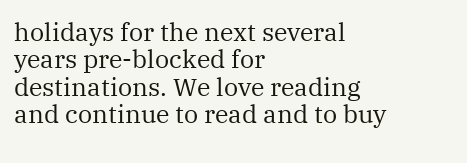holidays for the next several years pre-blocked for destinations. We love reading and continue to read and to buy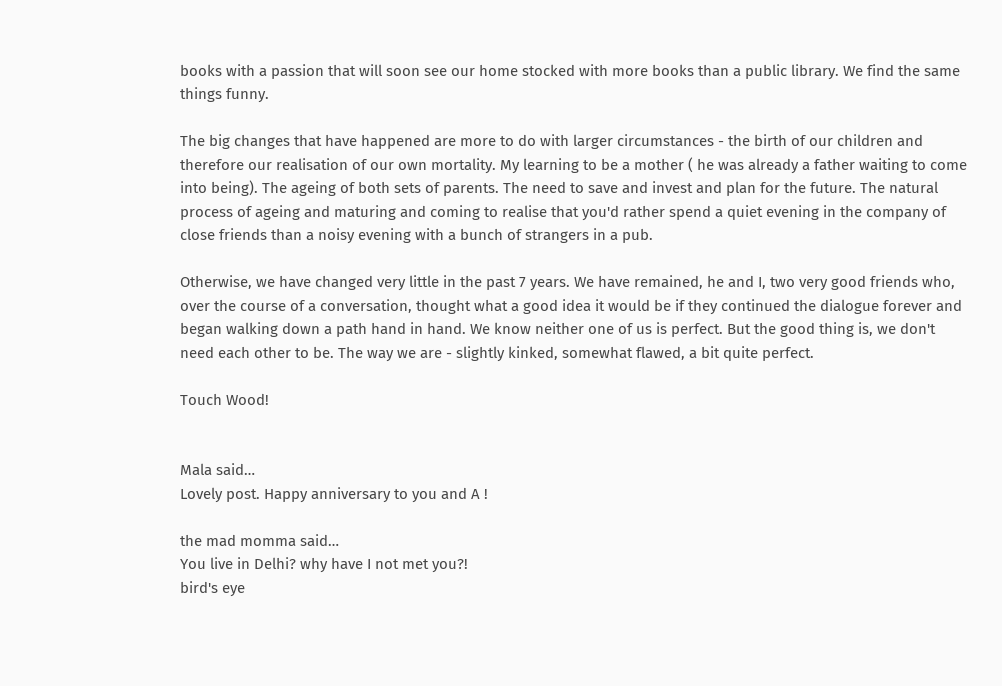books with a passion that will soon see our home stocked with more books than a public library. We find the same things funny.

The big changes that have happened are more to do with larger circumstances - the birth of our children and therefore our realisation of our own mortality. My learning to be a mother ( he was already a father waiting to come into being). The ageing of both sets of parents. The need to save and invest and plan for the future. The natural process of ageing and maturing and coming to realise that you'd rather spend a quiet evening in the company of close friends than a noisy evening with a bunch of strangers in a pub.

Otherwise, we have changed very little in the past 7 years. We have remained, he and I, two very good friends who, over the course of a conversation, thought what a good idea it would be if they continued the dialogue forever and began walking down a path hand in hand. We know neither one of us is perfect. But the good thing is, we don't need each other to be. The way we are - slightly kinked, somewhat flawed, a bit quite perfect.

Touch Wood!


Mala said…
Lovely post. Happy anniversary to you and A !

the mad momma said…
You live in Delhi? why have I not met you?!
bird's eye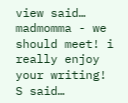view said…
madmomma - we should meet! i really enjoy your writing!
S said…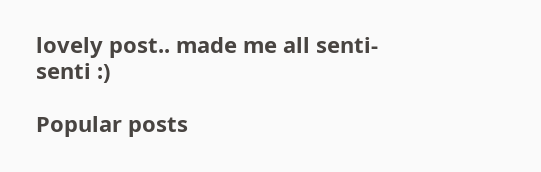lovely post.. made me all senti-senti :)

Popular posts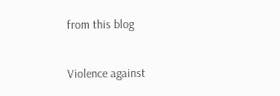from this blog

Violence against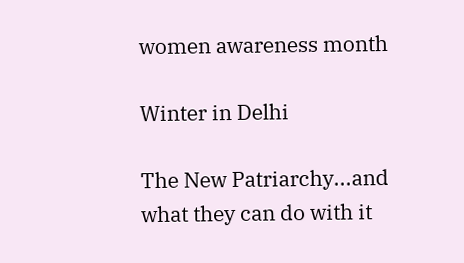women awareness month

Winter in Delhi

The New Patriarchy...and what they can do with it